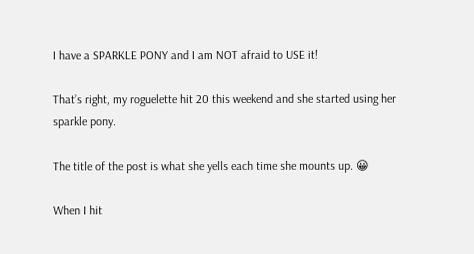I have a SPARKLE PONY and I am NOT afraid to USE it!

That’s right, my roguelette hit 20 this weekend and she started using her sparkle pony.

The title of the post is what she yells each time she mounts up. 😀

When I hit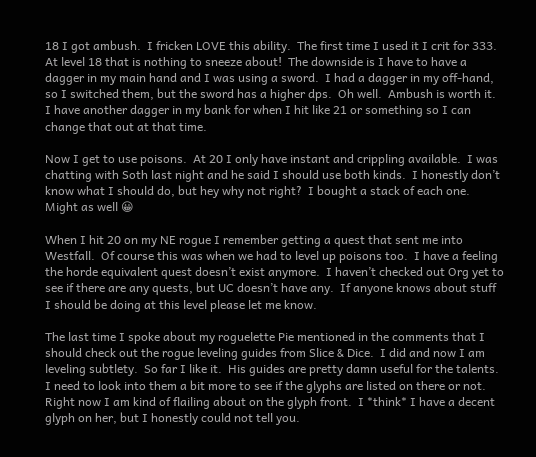18 I got ambush.  I fricken LOVE this ability.  The first time I used it I crit for 333.  At level 18 that is nothing to sneeze about!  The downside is I have to have a dagger in my main hand and I was using a sword.  I had a dagger in my off-hand, so I switched them, but the sword has a higher dps.  Oh well.  Ambush is worth it.  I have another dagger in my bank for when I hit like 21 or something so I can change that out at that time.

Now I get to use poisons.  At 20 I only have instant and crippling available.  I was chatting with Soth last night and he said I should use both kinds.  I honestly don’t know what I should do, but hey why not right?  I bought a stack of each one.  Might as well 😀

When I hit 20 on my NE rogue I remember getting a quest that sent me into Westfall.  Of course this was when we had to level up poisons too.  I have a feeling the horde equivalent quest doesn’t exist anymore.  I haven’t checked out Org yet to see if there are any quests, but UC doesn’t have any.  If anyone knows about stuff I should be doing at this level please let me know.

The last time I spoke about my roguelette Pie mentioned in the comments that I should check out the rogue leveling guides from Slice & Dice.  I did and now I am leveling subtlety.  So far I like it.  His guides are pretty damn useful for the talents.  I need to look into them a bit more to see if the glyphs are listed on there or not.  Right now I am kind of flailing about on the glyph front.  I *think* I have a decent glyph on her, but I honestly could not tell you.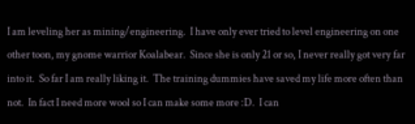I am leveling her as mining/engineering.  I have only ever tried to level engineering on one other toon, my gnome warrior Koalabear.  Since she is only 21 or so, I never really got very far into it.  So far I am really liking it.  The training dummies have saved my life more often than not.  In fact I need more wool so I can make some more :D.  I can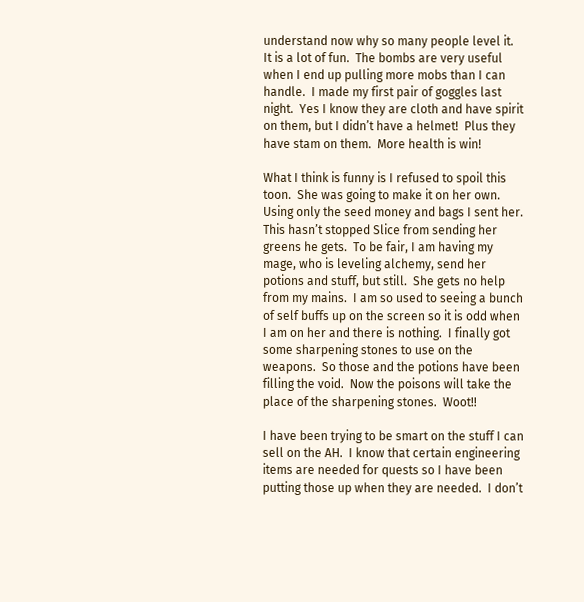understand now why so many people level it.  It is a lot of fun.  The bombs are very useful when I end up pulling more mobs than I can handle.  I made my first pair of goggles last night.  Yes I know they are cloth and have spirit on them, but I didn’t have a helmet!  Plus they have stam on them.  More health is win!

What I think is funny is I refused to spoil this toon.  She was going to make it on her own.  Using only the seed money and bags I sent her.  This hasn’t stopped Slice from sending her greens he gets.  To be fair, I am having my mage, who is leveling alchemy, send her potions and stuff, but still.  She gets no help from my mains.  I am so used to seeing a bunch of self buffs up on the screen so it is odd when I am on her and there is nothing.  I finally got some sharpening stones to use on the weapons.  So those and the potions have been filling the void.  Now the poisons will take the place of the sharpening stones.  Woot!!

I have been trying to be smart on the stuff I can sell on the AH.  I know that certain engineering items are needed for quests so I have been putting those up when they are needed.  I don’t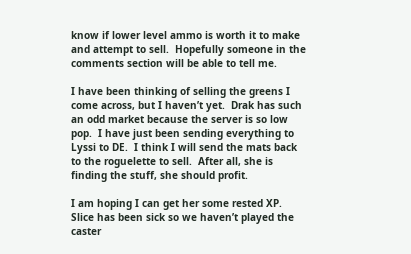know if lower level ammo is worth it to make and attempt to sell.  Hopefully someone in the comments section will be able to tell me.

I have been thinking of selling the greens I come across, but I haven’t yet.  Drak has such an odd market because the server is so low pop.  I have just been sending everything to Lyssi to DE.  I think I will send the mats back to the roguelette to sell.  After all, she is finding the stuff, she should profit.

I am hoping I can get her some rested XP.  Slice has been sick so we haven’t played the caster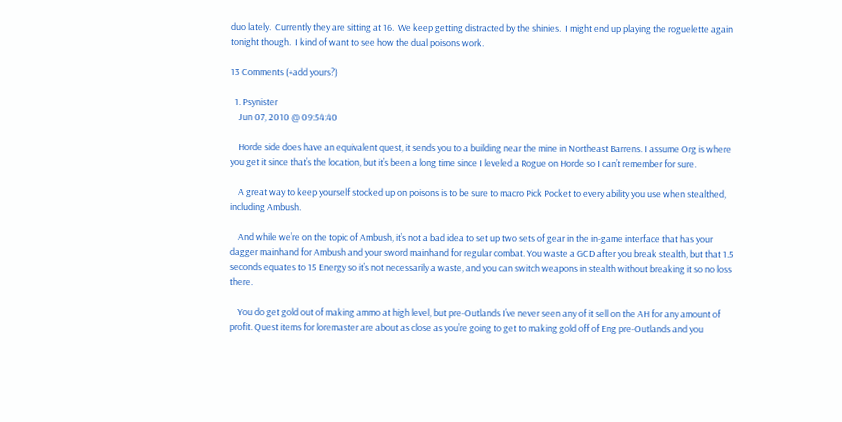duo lately.  Currently they are sitting at 16.  We keep getting distracted by the shinies.  I might end up playing the roguelette again tonight though.  I kind of want to see how the dual poisons work.

13 Comments (+add yours?)

  1. Psynister
    Jun 07, 2010 @ 09:54:40

    Horde side does have an equivalent quest, it sends you to a building near the mine in Northeast Barrens. I assume Org is where you get it since that’s the location, but it’s been a long time since I leveled a Rogue on Horde so I can’t remember for sure.

    A great way to keep yourself stocked up on poisons is to be sure to macro Pick Pocket to every ability you use when stealthed, including Ambush.

    And while we’re on the topic of Ambush, it’s not a bad idea to set up two sets of gear in the in-game interface that has your dagger mainhand for Ambush and your sword mainhand for regular combat. You waste a GCD after you break stealth, but that 1.5 seconds equates to 15 Energy so it’s not necessarily a waste, and you can switch weapons in stealth without breaking it so no loss there.

    You do get gold out of making ammo at high level, but pre-Outlands I’ve never seen any of it sell on the AH for any amount of profit. Quest items for loremaster are about as close as you’re going to get to making gold off of Eng pre-Outlands and you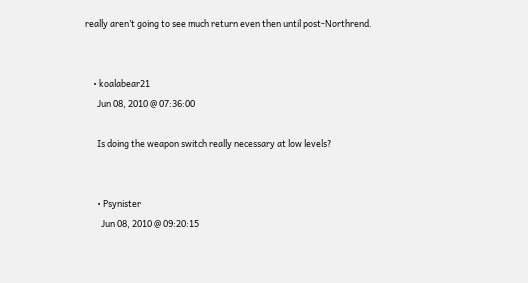really aren’t going to see much return even then until post-Northrend.


    • koalabear21
      Jun 08, 2010 @ 07:36:00

      Is doing the weapon switch really necessary at low levels?


      • Psynister
        Jun 08, 2010 @ 09:20:15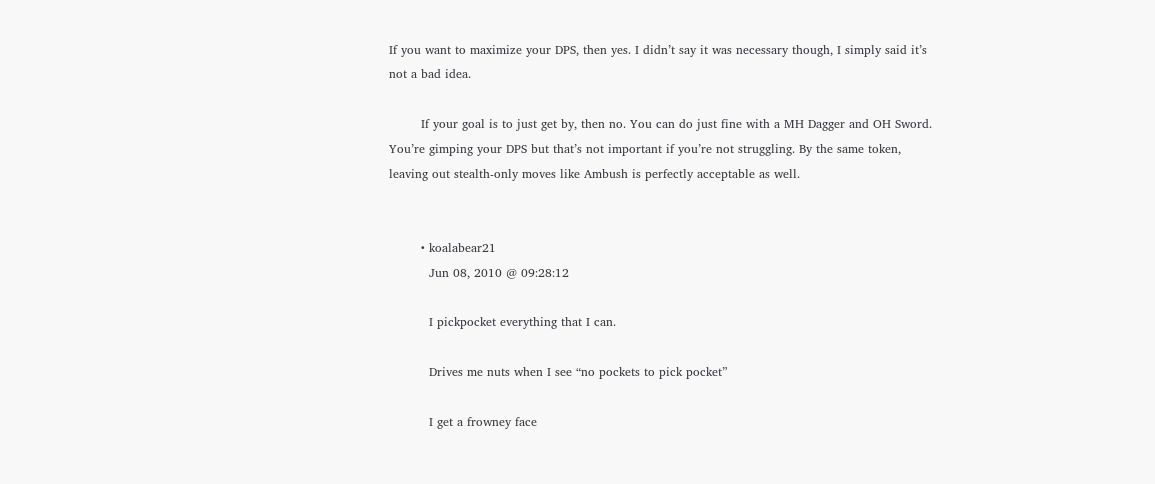If you want to maximize your DPS, then yes. I didn’t say it was necessary though, I simply said it’s not a bad idea.

        If your goal is to just get by, then no. You can do just fine with a MH Dagger and OH Sword. You’re gimping your DPS but that’s not important if you’re not struggling. By the same token, leaving out stealth-only moves like Ambush is perfectly acceptable as well.


        • koalabear21
          Jun 08, 2010 @ 09:28:12

          I pickpocket everything that I can.

          Drives me nuts when I see “no pockets to pick pocket”

          I get a frowney face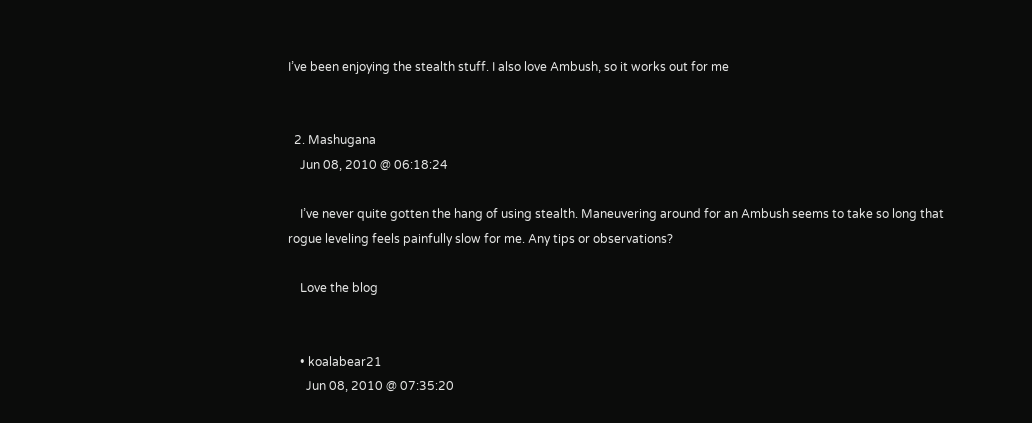I’ve been enjoying the stealth stuff. I also love Ambush, so it works out for me


  2. Mashugana
    Jun 08, 2010 @ 06:18:24

    I’ve never quite gotten the hang of using stealth. Maneuvering around for an Ambush seems to take so long that rogue leveling feels painfully slow for me. Any tips or observations?

    Love the blog


    • koalabear21
      Jun 08, 2010 @ 07:35:20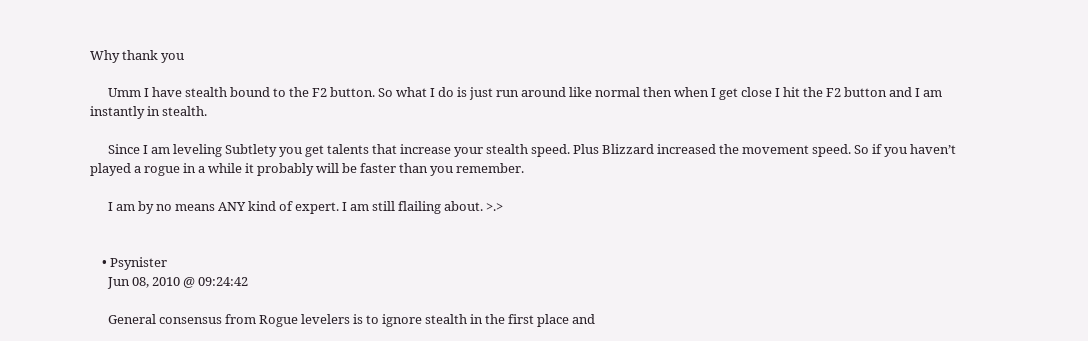Why thank you

      Umm I have stealth bound to the F2 button. So what I do is just run around like normal then when I get close I hit the F2 button and I am instantly in stealth.

      Since I am leveling Subtlety you get talents that increase your stealth speed. Plus Blizzard increased the movement speed. So if you haven’t played a rogue in a while it probably will be faster than you remember.

      I am by no means ANY kind of expert. I am still flailing about. >.>


    • Psynister
      Jun 08, 2010 @ 09:24:42

      General consensus from Rogue levelers is to ignore stealth in the first place and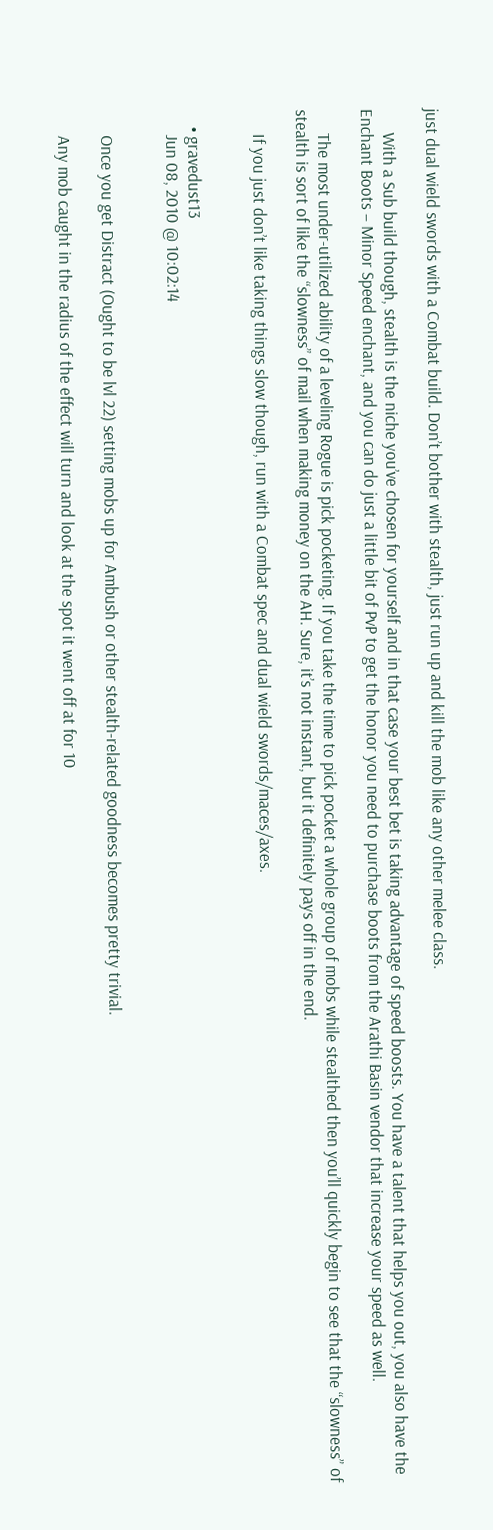just dual wield swords with a Combat build. Don’t bother with stealth, just run up and kill the mob like any other melee class.

      With a Sub build though, stealth is the niche you’ve chosen for yourself and in that case your best bet is taking advantage of speed boosts. You have a talent that helps you out, you also have the Enchant Boots – Minor Speed enchant, and you can do just a little bit of PvP to get the honor you need to purchase boots from the Arathi Basin vendor that increase your speed as well.

      The most under-utilized ability of a leveling Rogue is pick pocketing. If you take the time to pick pocket a whole group of mobs while stealthed then you’ll quickly begin to see that the “slowness” of stealth is sort of like the “slowness” of mail when making money on the AH. Sure, it’s not instant, but it definitely pays off in the end.

      If you just don’t like taking things slow though, run with a Combat spec and dual wield swords/maces/axes.


    • gravedust13
      Jun 08, 2010 @ 10:02:14


      Once you get Distract (Ought to be lvl 22) setting mobs up for Ambush or other stealth-related goodness becomes pretty trivial.

      Any mob caught in the radius of the effect will turn and look at the spot it went off at for 10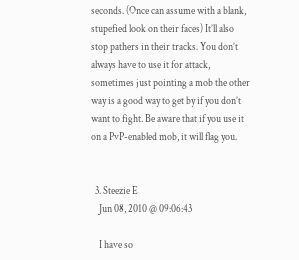seconds. (Once can assume with a blank, stupefied look on their faces) It’ll also stop pathers in their tracks. You don’t always have to use it for attack, sometimes just pointing a mob the other way is a good way to get by if you don’t want to fight. Be aware that if you use it on a PvP-enabled mob, it will flag you.


  3. Steezie E
    Jun 08, 2010 @ 09:06:43

    I have so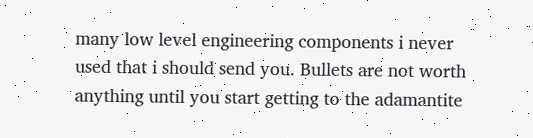many low level engineering components i never used that i should send you. Bullets are not worth anything until you start getting to the adamantite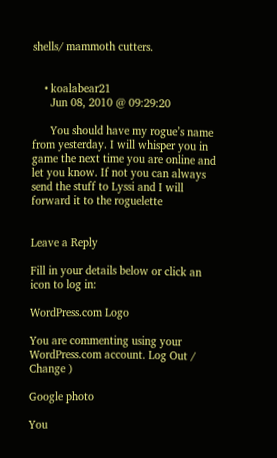shells/ mammoth cutters.


    • koalabear21
      Jun 08, 2010 @ 09:29:20

      You should have my rogue’s name from yesterday. I will whisper you in game the next time you are online and let you know. If not you can always send the stuff to Lyssi and I will forward it to the roguelette


Leave a Reply

Fill in your details below or click an icon to log in:

WordPress.com Logo

You are commenting using your WordPress.com account. Log Out /  Change )

Google photo

You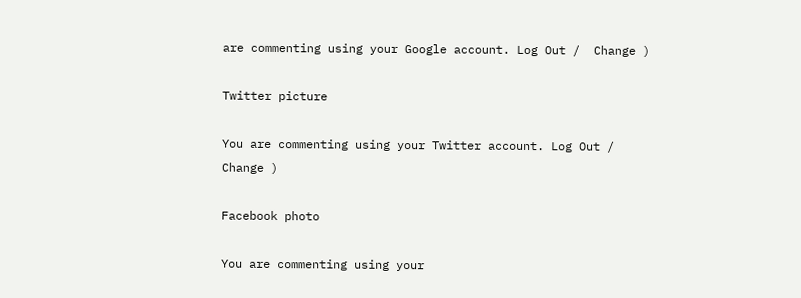are commenting using your Google account. Log Out /  Change )

Twitter picture

You are commenting using your Twitter account. Log Out /  Change )

Facebook photo

You are commenting using your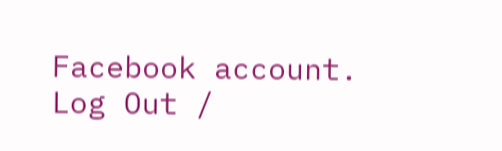Facebook account. Log Out /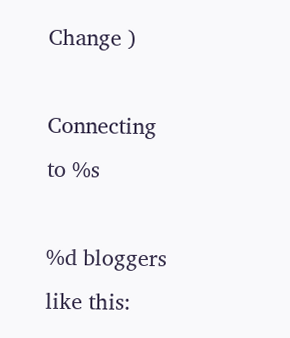Change )

Connecting to %s

%d bloggers like this: